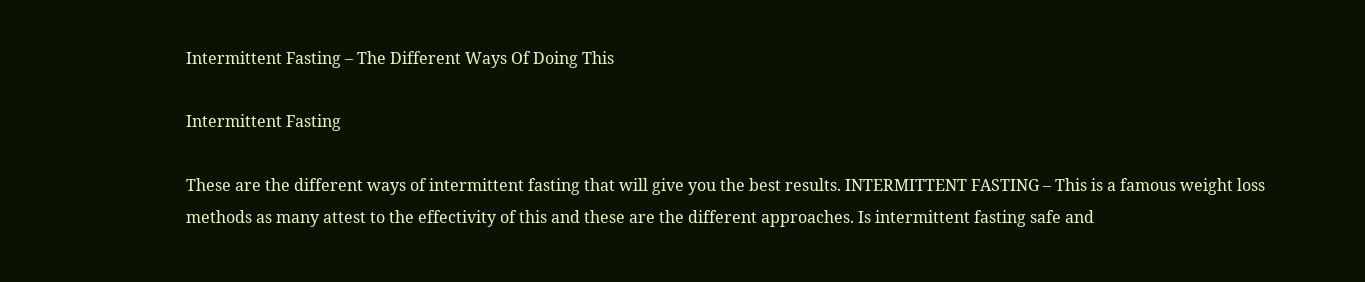Intermittent Fasting – The Different Ways Of Doing This

Intermittent Fasting

These are the different ways of intermittent fasting that will give you the best results. INTERMITTENT FASTING – This is a famous weight loss methods as many attest to the effectivity of this and these are the different approaches. Is intermittent fasting safe and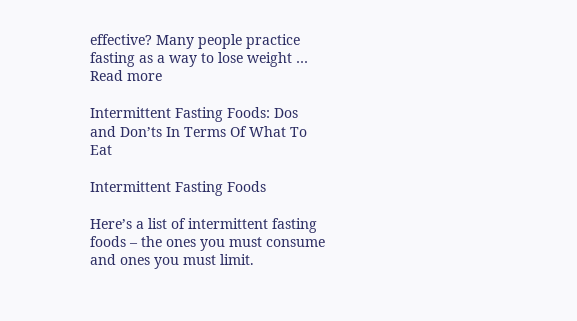effective? Many people practice fasting as a way to lose weight … Read more

Intermittent Fasting Foods: Dos and Don’ts In Terms Of What To Eat

Intermittent Fasting Foods

Here’s a list of intermittent fasting foods – the ones you must consume and ones you must limit.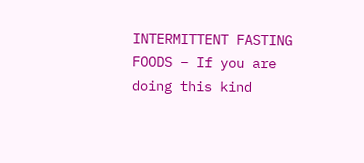INTERMITTENT FASTING FOODS – If you are doing this kind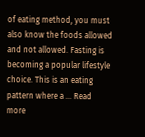of eating method, you must also know the foods allowed and not allowed. Fasting is becoming a popular lifestyle choice. This is an eating pattern where a … Read more